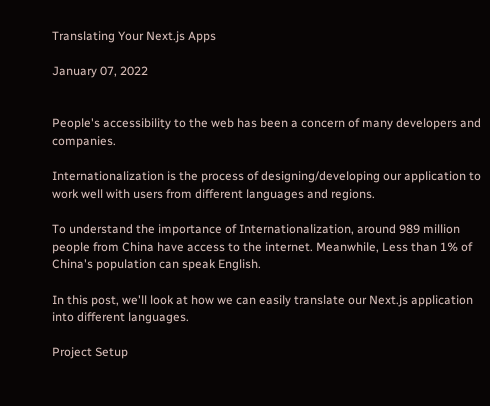Translating Your Next.js Apps

January 07, 2022


People's accessibility to the web has been a concern of many developers and companies.

Internationalization is the process of designing/developing our application to work well with users from different languages and regions.

To understand the importance of Internationalization, around 989 million people from China have access to the internet. Meanwhile, Less than 1% of China's population can speak English.

In this post, we'll look at how we can easily translate our Next.js application into different languages.

Project Setup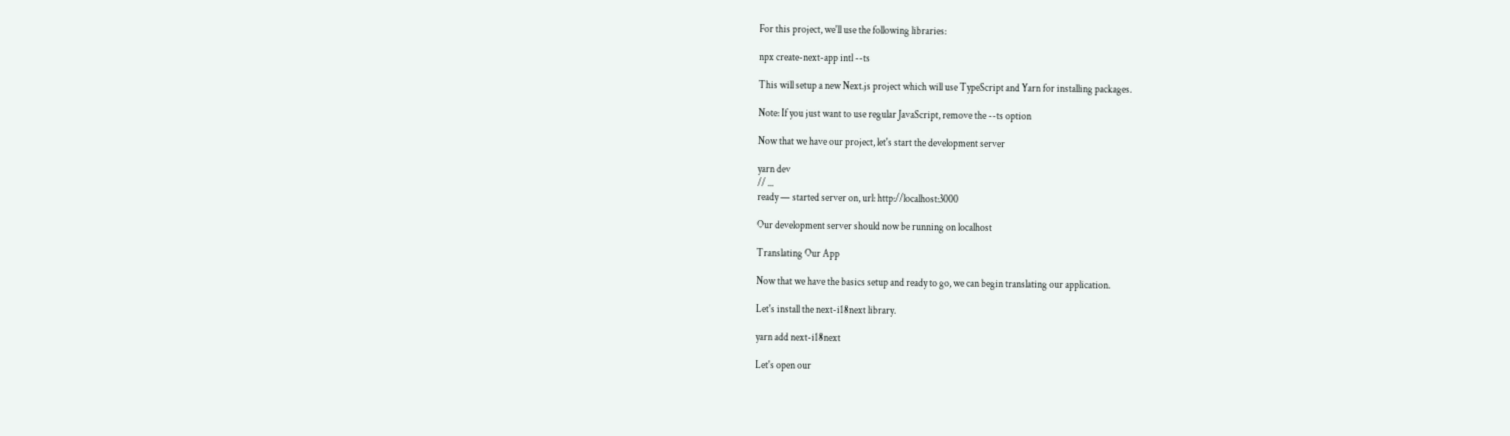For this project, we'll use the following libraries:

npx create-next-app intl --ts

This will setup a new Next.js project which will use TypeScript and Yarn for installing packages.

Note: If you just want to use regular JavaScript, remove the --ts option

Now that we have our project, let's start the development server

yarn dev
// ...
ready — started server on, url: http://localhost:3000

Our development server should now be running on localhost

Translating Our App

Now that we have the basics setup and ready to go, we can begin translating our application.

Let's install the next-i18next library.

yarn add next-i18next

Let's open our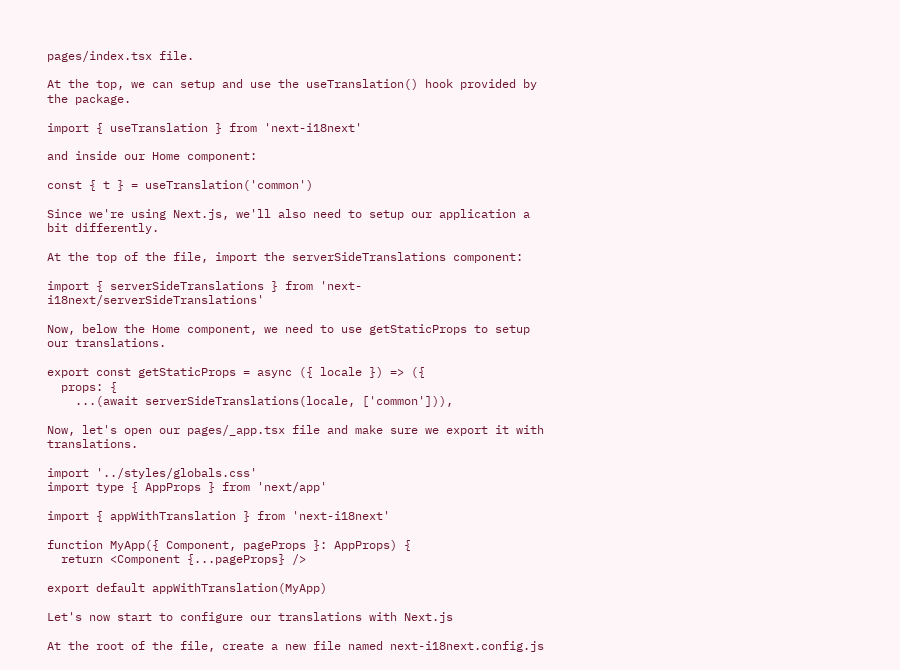pages/index.tsx file.

At the top, we can setup and use the useTranslation() hook provided by the package.

import { useTranslation } from 'next-i18next'

and inside our Home component:

const { t } = useTranslation('common')

Since we're using Next.js, we'll also need to setup our application a bit differently.

At the top of the file, import the serverSideTranslations component:

import { serverSideTranslations } from 'next-i18next/serverSideTranslations'

Now, below the Home component, we need to use getStaticProps to setup our translations.

export const getStaticProps = async ({ locale }) => ({
  props: {
    ...(await serverSideTranslations(locale, ['common'])),

Now, let's open our pages/_app.tsx file and make sure we export it with translations.

import '../styles/globals.css'
import type { AppProps } from 'next/app'

import { appWithTranslation } from 'next-i18next'

function MyApp({ Component, pageProps }: AppProps) {
  return <Component {...pageProps} />

export default appWithTranslation(MyApp)

Let's now start to configure our translations with Next.js

At the root of the file, create a new file named next-i18next.config.js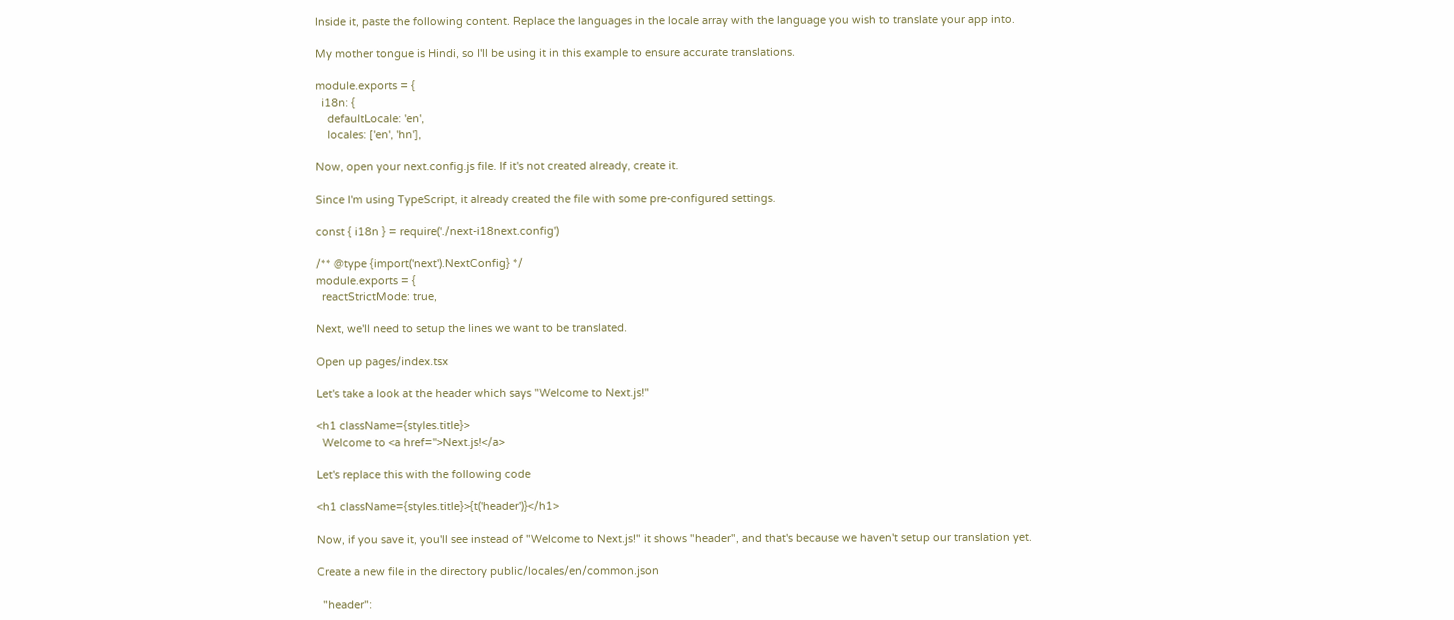Inside it, paste the following content. Replace the languages in the locale array with the language you wish to translate your app into.

My mother tongue is Hindi, so I'll be using it in this example to ensure accurate translations.

module.exports = {
  i18n: {
    defaultLocale: 'en',
    locales: ['en', 'hn'],

Now, open your next.config.js file. If it's not created already, create it.

Since I'm using TypeScript, it already created the file with some pre-configured settings.

const { i18n } = require('./next-i18next.config')

/** @type {import('next').NextConfig} */
module.exports = {
  reactStrictMode: true,

Next, we'll need to setup the lines we want to be translated.

Open up pages/index.tsx

Let's take a look at the header which says "Welcome to Next.js!"

<h1 className={styles.title}>
  Welcome to <a href=''>Next.js!</a>

Let's replace this with the following code

<h1 className={styles.title}>{t('header')}</h1>

Now, if you save it, you'll see instead of "Welcome to Next.js!" it shows "header", and that's because we haven't setup our translation yet.

Create a new file in the directory public/locales/en/common.json

  "header":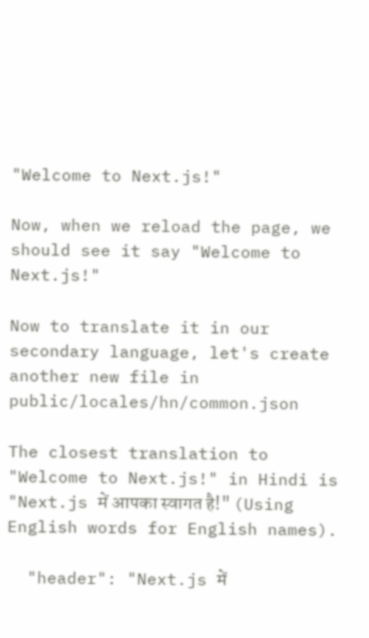"Welcome to Next.js!"

Now, when we reload the page, we should see it say "Welcome to Next.js!"

Now to translate it in our secondary language, let's create another new file in public/locales/hn/common.json

The closest translation to "Welcome to Next.js!" in Hindi is "Next.js में आपका स्वागत है!" (Using English words for English names).

  "header": "Next.js में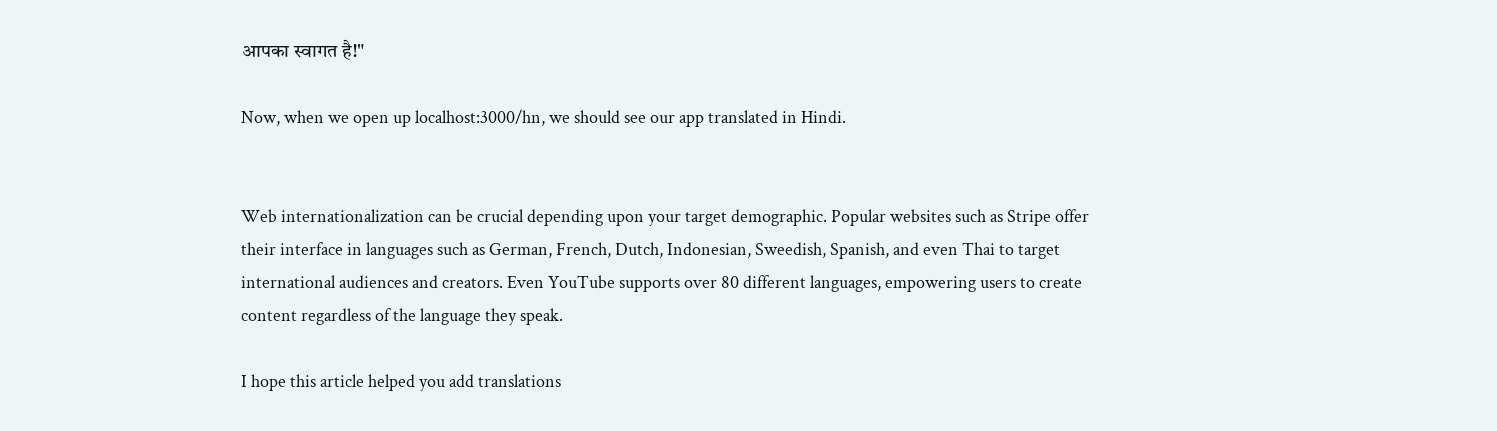आपका स्वागत है!"

Now, when we open up localhost:3000/hn, we should see our app translated in Hindi.


Web internationalization can be crucial depending upon your target demographic. Popular websites such as Stripe offer their interface in languages such as German, French, Dutch, Indonesian, Sweedish, Spanish, and even Thai to target international audiences and creators. Even YouTube supports over 80 different languages, empowering users to create content regardless of the language they speak.

I hope this article helped you add translations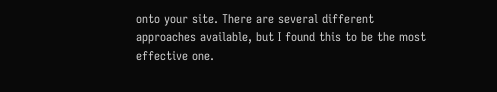onto your site. There are several different approaches available, but I found this to be the most effective one.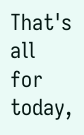That's all for today,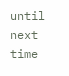until next time